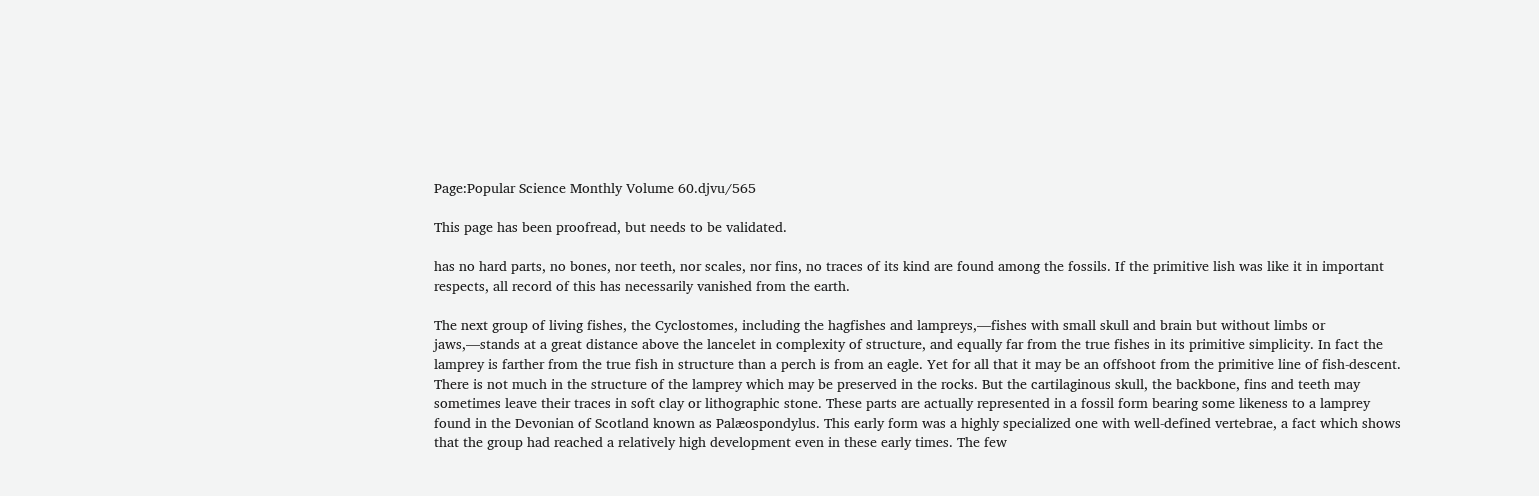Page:Popular Science Monthly Volume 60.djvu/565

This page has been proofread, but needs to be validated.

has no hard parts, no bones, nor teeth, nor scales, nor fins, no traces of its kind are found among the fossils. If the primitive lish was like it in important respects, all record of this has necessarily vanished from the earth.

The next group of living fishes, the Cyclostomes, including the hagfishes and lampreys,—fishes with small skull and brain but without limbs or jaws,—stands at a great distance above the lancelet in complexity of structure, and equally far from the true fishes in its primitive simplicity. In fact the lamprey is farther from the true fish in structure than a perch is from an eagle. Yet for all that it may be an offshoot from the primitive line of fish-descent. There is not much in the structure of the lamprey which may be preserved in the rocks. But the cartilaginous skull, the backbone, fins and teeth may sometimes leave their traces in soft clay or lithographic stone. These parts are actually represented in a fossil form bearing some likeness to a lamprey found in the Devonian of Scotland known as Palæospondylus. This early form was a highly specialized one with well-defined vertebrae, a fact which shows that the group had reached a relatively high development even in these early times. The few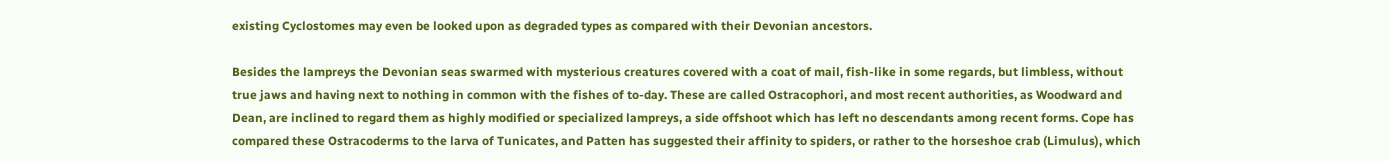existing Cyclostomes may even be looked upon as degraded types as compared with their Devonian ancestors.

Besides the lampreys the Devonian seas swarmed with mysterious creatures covered with a coat of mail, fish-like in some regards, but limbless, without true jaws and having next to nothing in common with the fishes of to-day. These are called Ostracophori, and most recent authorities, as Woodward and Dean, are inclined to regard them as highly modified or specialized lampreys, a side offshoot which has left no descendants among recent forms. Cope has compared these Ostracoderms to the larva of Tunicates, and Patten has suggested their affinity to spiders, or rather to the horseshoe crab (Limulus), which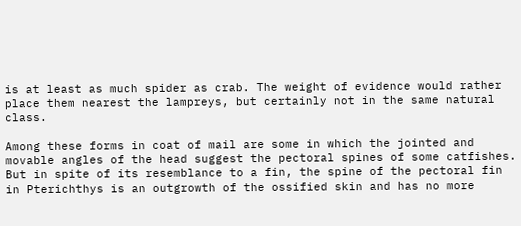is at least as much spider as crab. The weight of evidence would rather place them nearest the lampreys, but certainly not in the same natural class.

Among these forms in coat of mail are some in which the jointed and movable angles of the head suggest the pectoral spines of some catfishes. But in spite of its resemblance to a fin, the spine of the pectoral fin in Pterichthys is an outgrowth of the ossified skin and has no more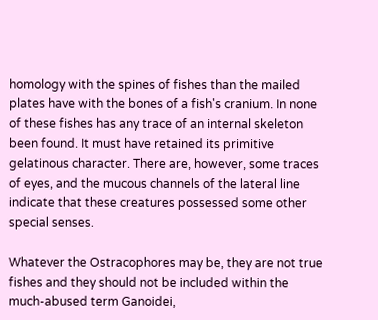homology with the spines of fishes than the mailed plates have with the bones of a fish's cranium. In none of these fishes has any trace of an internal skeleton been found. It must have retained its primitive gelatinous character. There are, however, some traces of eyes, and the mucous channels of the lateral line indicate that these creatures possessed some other special senses.

Whatever the Ostracophores may be, they are not true fishes and they should not be included within the much-abused term Ganoidei,